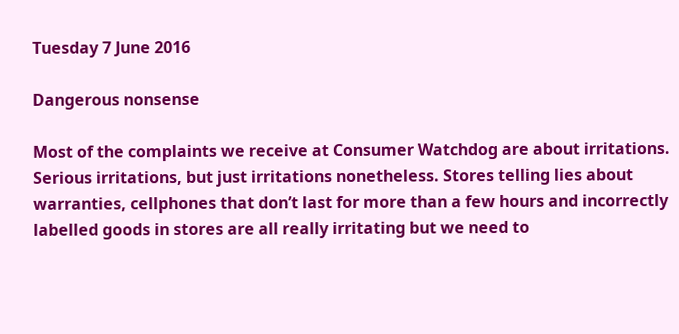Tuesday 7 June 2016

Dangerous nonsense

Most of the complaints we receive at Consumer Watchdog are about irritations. Serious irritations, but just irritations nonetheless. Stores telling lies about warranties, cellphones that don’t last for more than a few hours and incorrectly labelled goods in stores are all really irritating but we need to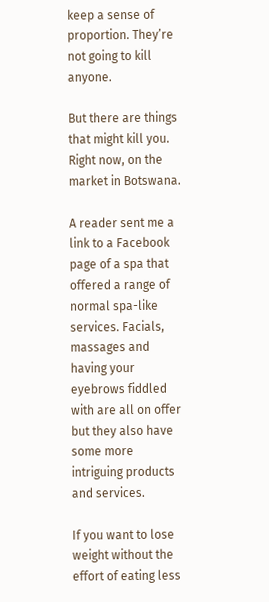keep a sense of proportion. They’re not going to kill anyone.

But there are things that might kill you. Right now, on the market in Botswana.

A reader sent me a link to a Facebook page of a spa that offered a range of normal spa-like services. Facials, massages and having your eyebrows fiddled with are all on offer but they also have some more intriguing products and services.

If you want to lose weight without the effort of eating less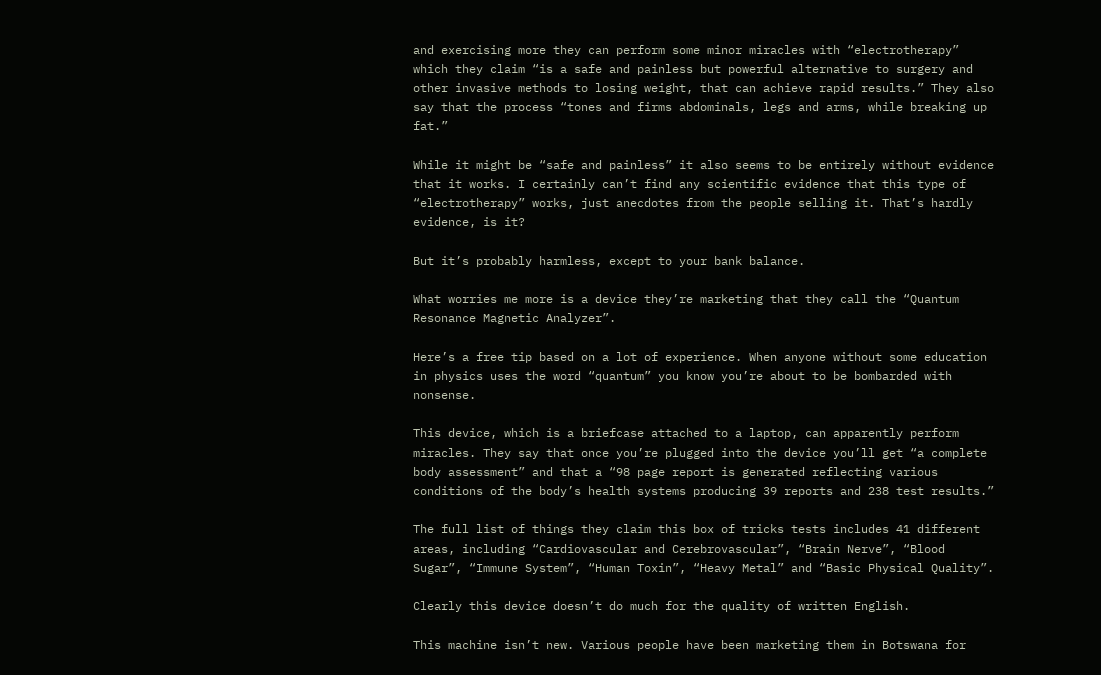and exercising more they can perform some minor miracles with “electrotherapy” which they claim “is a safe and painless but powerful alternative to surgery and other invasive methods to losing weight, that can achieve rapid results.” They also say that the process “tones and firms abdominals, legs and arms, while breaking up fat.”

While it might be “safe and painless” it also seems to be entirely without evidence that it works. I certainly can’t find any scientific evidence that this type of “electrotherapy” works, just anecdotes from the people selling it. That’s hardly evidence, is it?

But it’s probably harmless, except to your bank balance.

What worries me more is a device they’re marketing that they call the “Quantum Resonance Magnetic Analyzer”.

Here’s a free tip based on a lot of experience. When anyone without some education in physics uses the word “quantum” you know you’re about to be bombarded with nonsense.

This device, which is a briefcase attached to a laptop, can apparently perform miracles. They say that once you’re plugged into the device you’ll get “a complete body assessment” and that a “98 page report is generated reflecting various conditions of the body’s health systems producing 39 reports and 238 test results.”

The full list of things they claim this box of tricks tests includes 41 different areas, including “Cardiovascular and Cerebrovascular”, “Brain Nerve”, “Blood Sugar”, “Immune System”, “Human Toxin”, “Heavy Metal” and “Basic Physical Quality”.

Clearly this device doesn’t do much for the quality of written English.

This machine isn’t new. Various people have been marketing them in Botswana for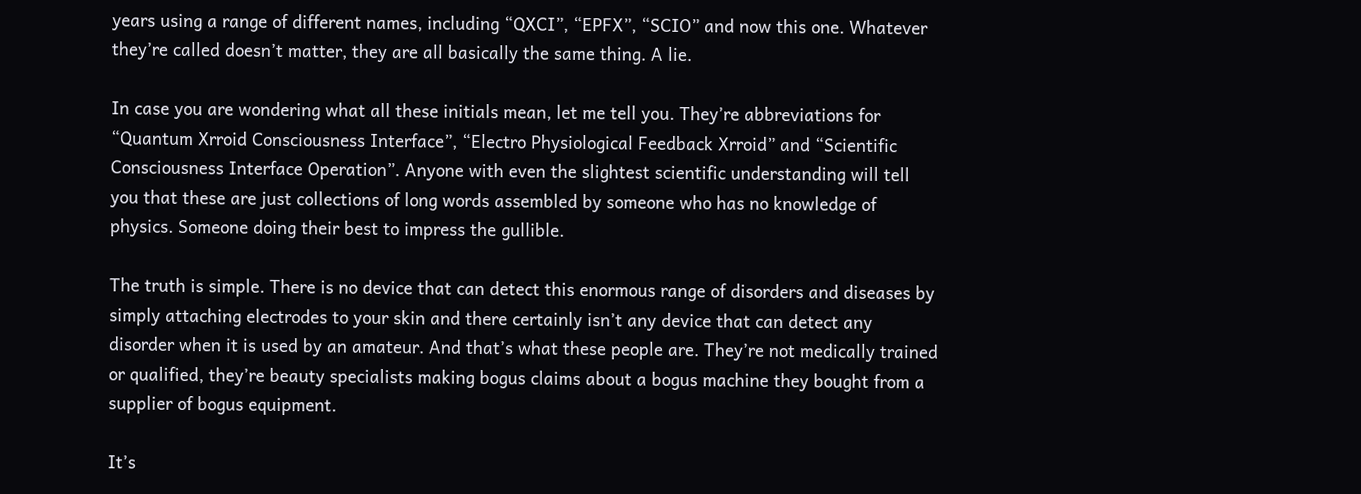years using a range of different names, including “QXCI”, “EPFX”, “SCIO” and now this one. Whatever they’re called doesn’t matter, they are all basically the same thing. A lie.

In case you are wondering what all these initials mean, let me tell you. They’re abbreviations for “Quantum Xrroid Consciousness Interface”, “Electro Physiological Feedback Xrroid” and “Scientific Consciousness Interface Operation”. Anyone with even the slightest scientific understanding will tell you that these are just collections of long words assembled by someone who has no knowledge of physics. Someone doing their best to impress the gullible.

The truth is simple. There is no device that can detect this enormous range of disorders and diseases by simply attaching electrodes to your skin and there certainly isn’t any device that can detect any disorder when it is used by an amateur. And that’s what these people are. They’re not medically trained or qualified, they’re beauty specialists making bogus claims about a bogus machine they bought from a supplier of bogus equipment.

It’s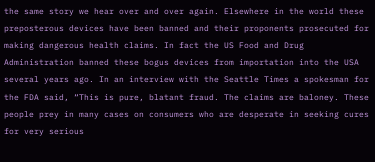the same story we hear over and over again. Elsewhere in the world these preposterous devices have been banned and their proponents prosecuted for making dangerous health claims. In fact the US Food and Drug Administration banned these bogus devices from importation into the USA several years ago. In an interview with the Seattle Times a spokesman for the FDA said, “This is pure, blatant fraud. The claims are baloney. These people prey in many cases on consumers who are desperate in seeking cures for very serious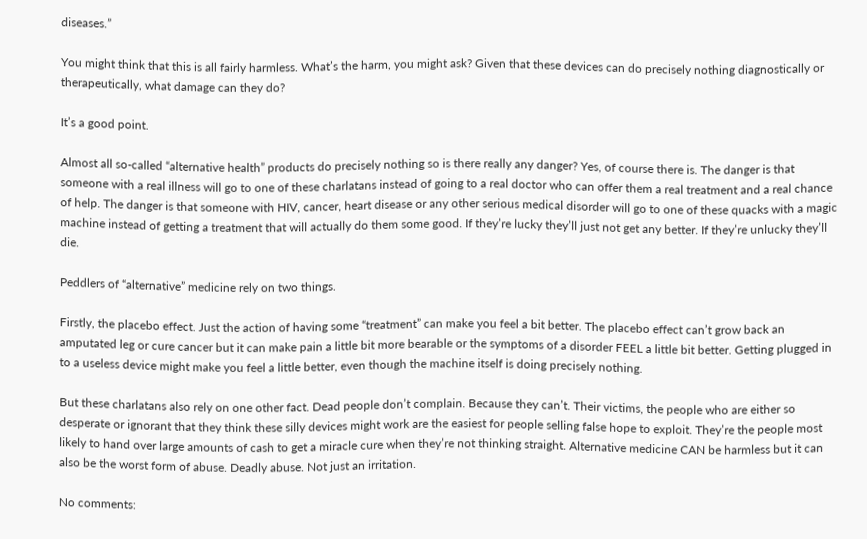diseases.”

You might think that this is all fairly harmless. What’s the harm, you might ask? Given that these devices can do precisely nothing diagnostically or therapeutically, what damage can they do?

It’s a good point.

Almost all so-called “alternative health” products do precisely nothing so is there really any danger? Yes, of course there is. The danger is that someone with a real illness will go to one of these charlatans instead of going to a real doctor who can offer them a real treatment and a real chance of help. The danger is that someone with HIV, cancer, heart disease or any other serious medical disorder will go to one of these quacks with a magic machine instead of getting a treatment that will actually do them some good. If they’re lucky they’ll just not get any better. If they’re unlucky they’ll die.

Peddlers of “alternative” medicine rely on two things.

Firstly, the placebo effect. Just the action of having some “treatment” can make you feel a bit better. The placebo effect can’t grow back an amputated leg or cure cancer but it can make pain a little bit more bearable or the symptoms of a disorder FEEL a little bit better. Getting plugged in to a useless device might make you feel a little better, even though the machine itself is doing precisely nothing.

But these charlatans also rely on one other fact. Dead people don’t complain. Because they can’t. Their victims, the people who are either so desperate or ignorant that they think these silly devices might work are the easiest for people selling false hope to exploit. They’re the people most likely to hand over large amounts of cash to get a miracle cure when they’re not thinking straight. Alternative medicine CAN be harmless but it can also be the worst form of abuse. Deadly abuse. Not just an irritation.

No comments: